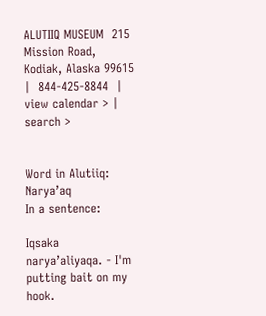ALUTIIQ MUSEUM  215 Mission Road, Kodiak, Alaska 99615   |  844-425-8844  |  view calendar > | search >


Word in Alutiiq: Narya’aq
In a sentence:

Iqsaka narya’aliyaqa. - I'm putting bait on my hook.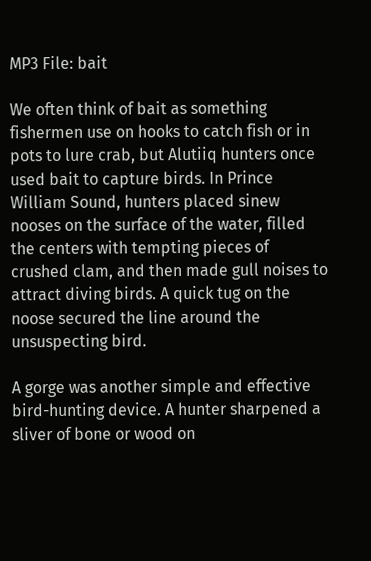MP3 File: bait

We often think of bait as something fishermen use on hooks to catch fish or in pots to lure crab, but Alutiiq hunters once used bait to capture birds. In Prince William Sound, hunters placed sinew nooses on the surface of the water, filled the centers with tempting pieces of crushed clam, and then made gull noises to attract diving birds. A quick tug on the noose secured the line around the unsuspecting bird.

A gorge was another simple and effective bird-hunting device. A hunter sharpened a sliver of bone or wood on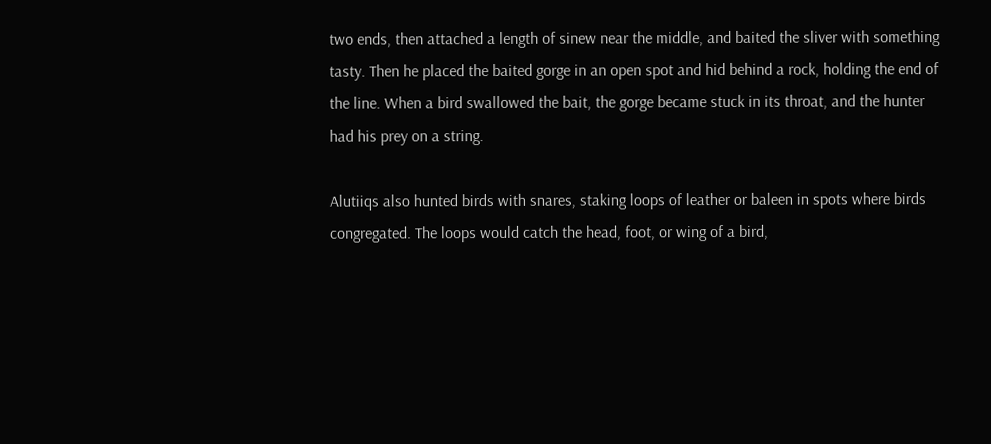two ends, then attached a length of sinew near the middle, and baited the sliver with something tasty. Then he placed the baited gorge in an open spot and hid behind a rock, holding the end of the line. When a bird swallowed the bait, the gorge became stuck in its throat, and the hunter had his prey on a string.

Alutiiqs also hunted birds with snares, staking loops of leather or baleen in spots where birds congregated. The loops would catch the head, foot, or wing of a bird,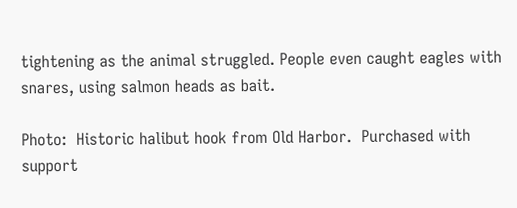tightening as the animal struggled. People even caught eagles with snares, using salmon heads as bait.

Photo:  Historic halibut hook from Old Harbor.  Purchased with support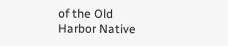of the Old Harbor Native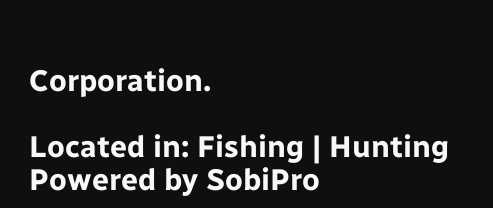Corporation.

Located in: Fishing | Hunting
Powered by SobiPro